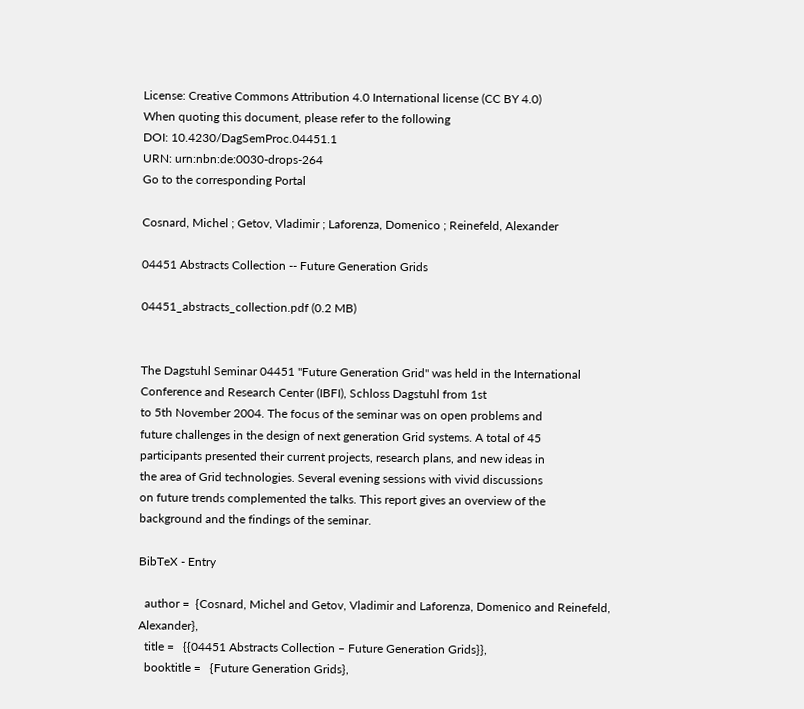License: Creative Commons Attribution 4.0 International license (CC BY 4.0)
When quoting this document, please refer to the following
DOI: 10.4230/DagSemProc.04451.1
URN: urn:nbn:de:0030-drops-264
Go to the corresponding Portal

Cosnard, Michel ; Getov, Vladimir ; Laforenza, Domenico ; Reinefeld, Alexander

04451 Abstracts Collection -- Future Generation Grids

04451_abstracts_collection.pdf (0.2 MB)


The Dagstuhl Seminar 04451 "Future Generation Grid" was held in the International
Conference and Research Center (IBFI), Schloss Dagstuhl from 1st
to 5th November 2004. The focus of the seminar was on open problems and
future challenges in the design of next generation Grid systems. A total of 45
participants presented their current projects, research plans, and new ideas in
the area of Grid technologies. Several evening sessions with vivid discussions
on future trends complemented the talks. This report gives an overview of the
background and the findings of the seminar.

BibTeX - Entry

  author =  {Cosnard, Michel and Getov, Vladimir and Laforenza, Domenico and Reinefeld, Alexander},
  title =   {{04451 Abstracts Collection – Future Generation Grids}},
  booktitle =   {Future Generation Grids},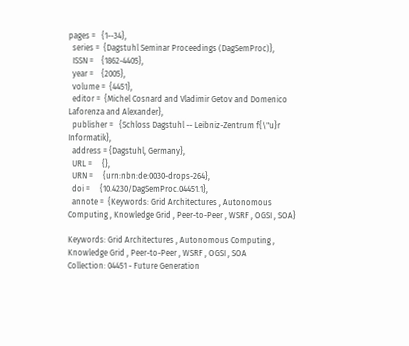pages =   {1--34},
  series =  {Dagstuhl Seminar Proceedings (DagSemProc)},
  ISSN =    {1862-4405},
  year =    {2005},
  volume =  {4451},
  editor =  {Michel Cosnard and Vladimir Getov and Domenico Laforenza and Alexander},
  publisher =   {Schloss Dagstuhl -- Leibniz-Zentrum f{\"u}r Informatik},
  address = {Dagstuhl, Germany},
  URL =     {},
  URN =     {urn:nbn:de:0030-drops-264},
  doi =     {10.4230/DagSemProc.04451.1},
  annote =  {Keywords: Grid Architectures , Autonomous Computing , Knowledge Grid , Peer-to-Peer , WSRF , OGSI , SOA}

Keywords: Grid Architectures , Autonomous Computing , Knowledge Grid , Peer-to-Peer , WSRF , OGSI , SOA
Collection: 04451 - Future Generation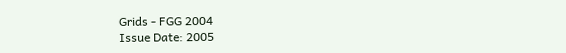Grids - FGG 2004
Issue Date: 2005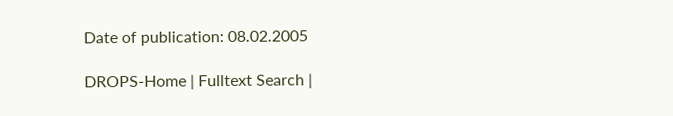Date of publication: 08.02.2005

DROPS-Home | Fulltext Search |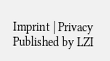Imprint | Privacy Published by LZI